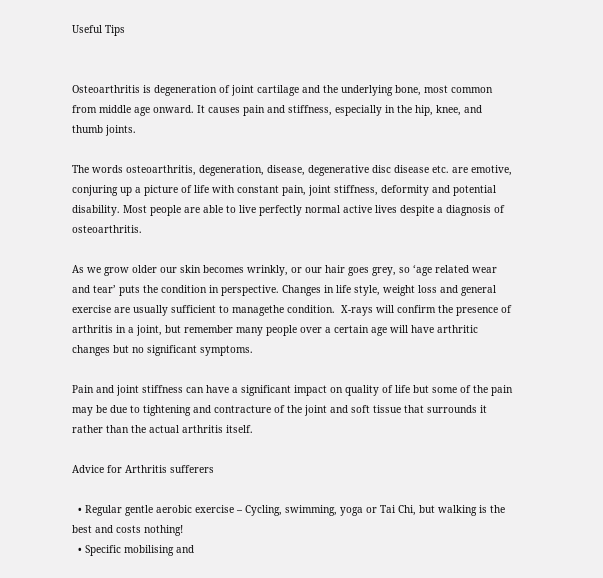Useful Tips


Osteoarthritis is degeneration of joint cartilage and the underlying bone, most common from middle age onward. It causes pain and stiffness, especially in the hip, knee, and thumb joints.

The words osteoarthritis, degeneration, disease, degenerative disc disease etc. are emotive, conjuring up a picture of life with constant pain, joint stiffness, deformity and potential disability. Most people are able to live perfectly normal active lives despite a diagnosis of osteoarthritis.

As we grow older our skin becomes wrinkly, or our hair goes grey, so ‘age related wear and tear’ puts the condition in perspective. Changes in life style, weight loss and general exercise are usually sufficient to managethe condition.  X-rays will confirm the presence of arthritis in a joint, but remember many people over a certain age will have arthritic changes but no significant symptoms.

Pain and joint stiffness can have a significant impact on quality of life but some of the pain may be due to tightening and contracture of the joint and soft tissue that surrounds it rather than the actual arthritis itself.

Advice for Arthritis sufferers

  • Regular gentle aerobic exercise – Cycling, swimming, yoga or Tai Chi, but walking is the best and costs nothing!
  • Specific mobilising and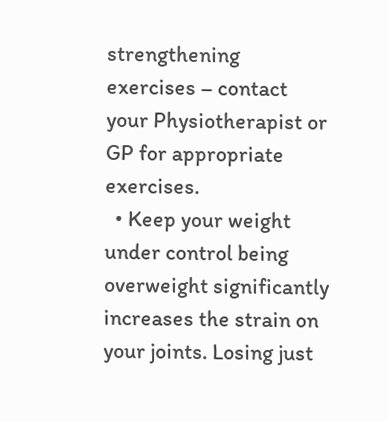strengthening exercises – contact your Physiotherapist or GP for appropriate exercises.
  • Keep your weight under control being overweight significantly increases the strain on your joints. Losing just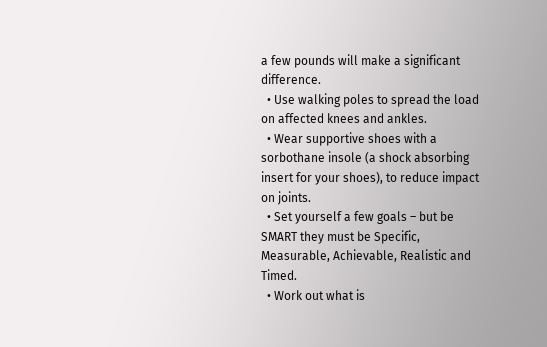a few pounds will make a significant difference.
  • Use walking poles to spread the load on affected knees and ankles.
  • Wear supportive shoes with a sorbothane insole (a shock absorbing insert for your shoes), to reduce impact on joints.
  • Set yourself a few goals – but be SMART they must be Specific, Measurable, Achievable, Realistic and Timed.
  • Work out what is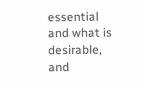essential and what is desirable, and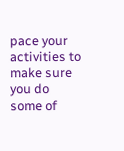pace your activities to make sure you do some of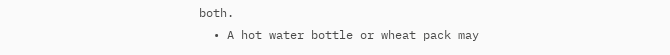both.
  • A hot water bottle or wheat pack may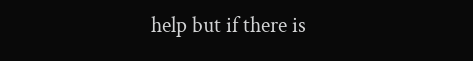help but if there is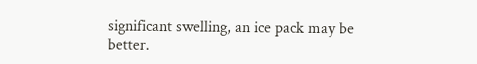significant swelling, an ice pack may be better.